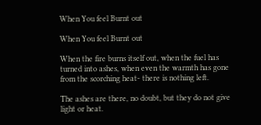When You feel Burnt out

When You feel Burnt out

When the fire burns itself out, when the fuel has turned into ashes, when even the warmth has gone from the scorching heat- there is nothing left.

The ashes are there, no doubt, but they do not give light or heat.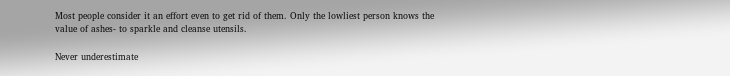Most people consider it an effort even to get rid of them. Only the lowliest person knows the value of ashes- to sparkle and cleanse utensils.

Never underestimate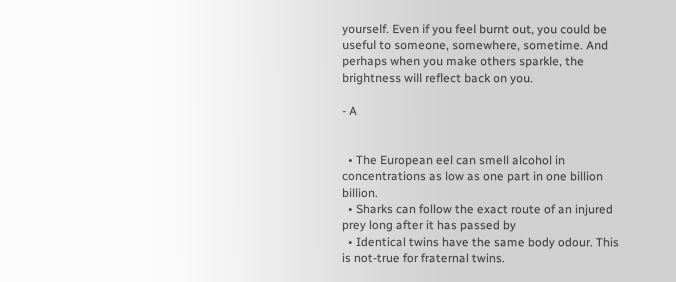yourself. Even if you feel burnt out, you could be useful to someone, somewhere, sometime. And perhaps when you make others sparkle, the brightness will reflect back on you.

- A


  • The European eel can smell alcohol in concentrations as low as one part in one billion billion.
  • Sharks can follow the exact route of an injured prey long after it has passed by
  • Identical twins have the same body odour. This is not-true for fraternal twins.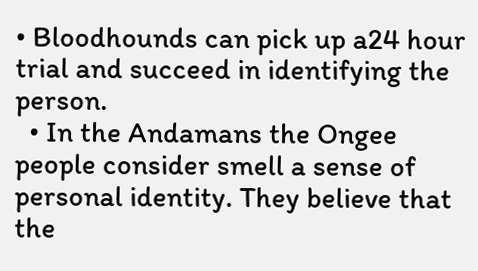• Bloodhounds can pick up a24 hour trial and succeed in identifying the person.
  • In the Andamans the Ongee people consider smell a sense of personal identity. They believe that the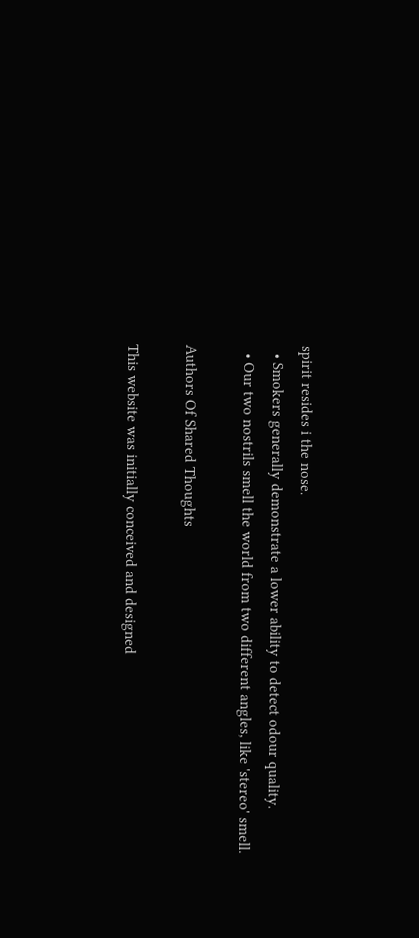spirit resides i the nose.
  • Smokers generally demonstrate a lower ability to detect odour quality.
  • Our two nostrils smell the world from two different angles, like 'stereo' smell.

Authors Of Shared Thoughts

This website was initially conceived and designed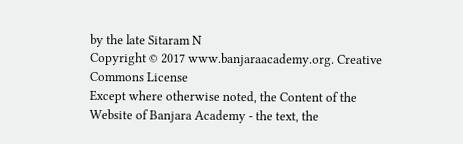by the late Sitaram N
Copyright © 2017 www.banjaraacademy.org. Creative Commons License
Except where otherwise noted, the Content of the Website of Banjara Academy - the text, the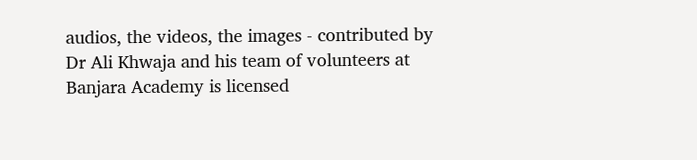audios, the videos, the images - contributed by Dr Ali Khwaja and his team of volunteers at Banjara Academy is licensed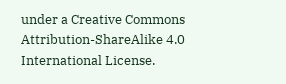under a Creative Commons Attribution-ShareAlike 4.0 International License.